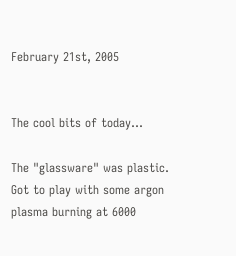February 21st, 2005


The cool bits of today...

The "glassware" was plastic. Got to play with some argon plasma burning at 6000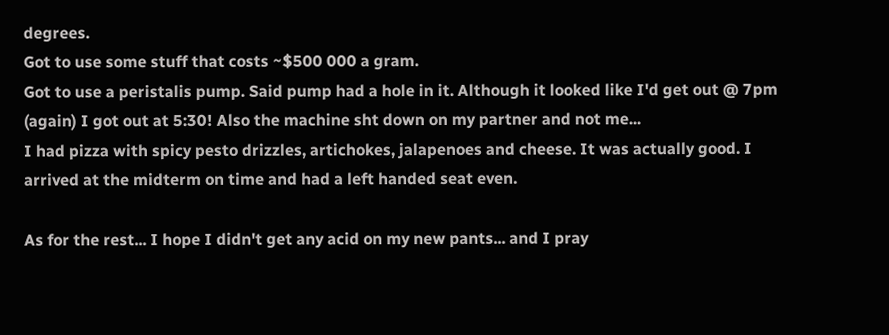degrees.
Got to use some stuff that costs ~$500 000 a gram.
Got to use a peristalis pump. Said pump had a hole in it. Although it looked like I'd get out @ 7pm (again) I got out at 5:30! Also the machine sht down on my partner and not me...
I had pizza with spicy pesto drizzles, artichokes, jalapenoes and cheese. It was actually good. I arrived at the midterm on time and had a left handed seat even.

As for the rest... I hope I didn't get any acid on my new pants... and I pray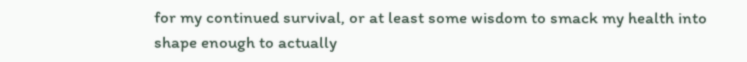for my continued survival, or at least some wisdom to smack my health into shape enough to actually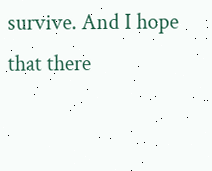survive. And I hope that there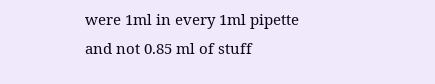were 1ml in every 1ml pipette and not 0.85 ml of stuff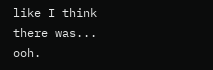like I think there was... ooh.